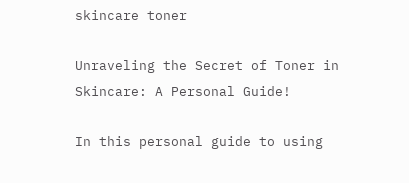skincare toner

Unraveling the Secret of Toner in Skincare: A Personal Guide!

In this personal guide to using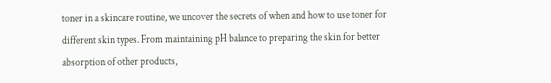toner in a skincare routine, we uncover the secrets of when and how to use toner for different skin types. From maintaining pH balance to preparing the skin for better absorption of other products,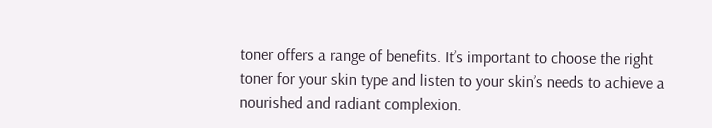toner offers a range of benefits. It’s important to choose the right toner for your skin type and listen to your skin’s needs to achieve a nourished and radiant complexion.